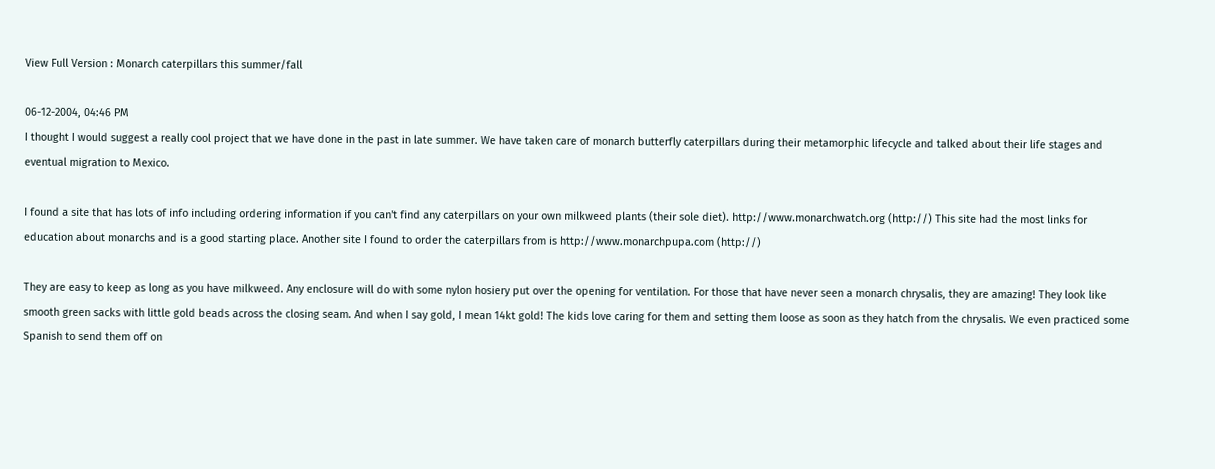View Full Version : Monarch caterpillars this summer/fall

06-12-2004, 04:46 PM
I thought I would suggest a really cool project that we have done in the past in late summer. We have taken care of monarch butterfly caterpillars during their metamorphic lifecycle and talked about their life stages and eventual migration to Mexico.

I found a site that has lots of info including ordering information if you can't find any caterpillars on your own milkweed plants (their sole diet). http://www.monarchwatch.org (http://) This site had the most links for education about monarchs and is a good starting place. Another site I found to order the caterpillars from is http://www.monarchpupa.com (http://)

They are easy to keep as long as you have milkweed. Any enclosure will do with some nylon hosiery put over the opening for ventilation. For those that have never seen a monarch chrysalis, they are amazing! They look like smooth green sacks with little gold beads across the closing seam. And when I say gold, I mean 14kt gold! The kids love caring for them and setting them loose as soon as they hatch from the chrysalis. We even practiced some Spanish to send them off on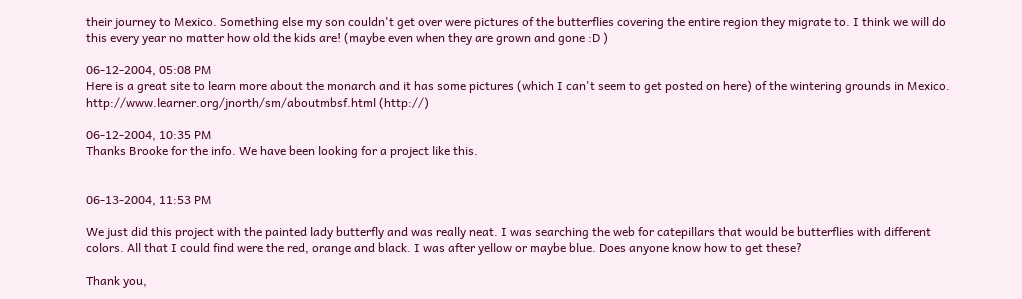their journey to Mexico. Something else my son couldn't get over were pictures of the butterflies covering the entire region they migrate to. I think we will do this every year no matter how old the kids are! (maybe even when they are grown and gone :D )

06-12-2004, 05:08 PM
Here is a great site to learn more about the monarch and it has some pictures (which I can't seem to get posted on here) of the wintering grounds in Mexico. http://www.learner.org/jnorth/sm/aboutmbsf.html (http://)

06-12-2004, 10:35 PM
Thanks Brooke for the info. We have been looking for a project like this.


06-13-2004, 11:53 PM

We just did this project with the painted lady butterfly and was really neat. I was searching the web for catepillars that would be butterflies with different colors. All that I could find were the red, orange and black. I was after yellow or maybe blue. Does anyone know how to get these?

Thank you,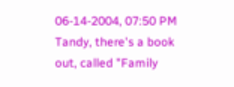06-14-2004, 07:50 PM
Tandy, there's a book out, called "Family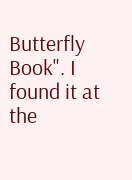Butterfly Book". I found it at the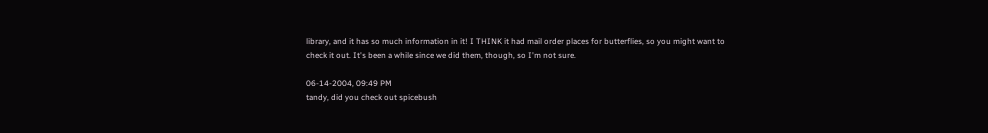library, and it has so much information in it! I THINK it had mail order places for butterflies, so you might want to check it out. It's been a while since we did them, though, so I'm not sure.

06-14-2004, 09:49 PM
tandy, did you check out spicebush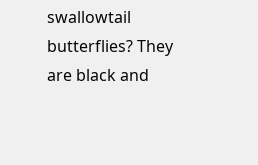swallowtail butterflies? They are black and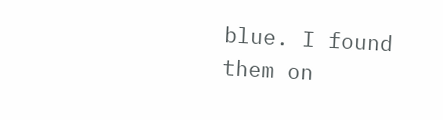blue. I found them on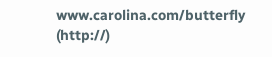www.carolina.com/butterfly (http://)